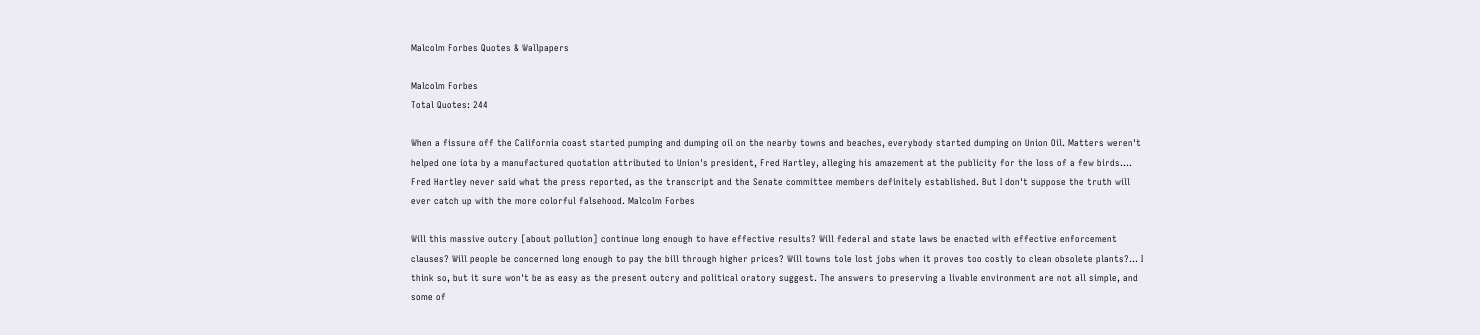Malcolm Forbes Quotes & Wallpapers

Malcolm Forbes
Total Quotes: 244

When a fissure off the California coast started pumping and dumping oil on the nearby towns and beaches, everybody started dumping on Union Oil. Matters weren't helped one iota by a manufactured quotation attributed to Union's president, Fred Hartley, alleging his amazement at the publicity for the loss of a few birds.... Fred Hartley never said what the press reported, as the transcript and the Senate committee members definitely established. But I don't suppose the truth will ever catch up with the more colorful falsehood. Malcolm Forbes

Will this massive outcry [about pollution] continue long enough to have effective results? Will federal and state laws be enacted with effective enforcement clauses? Will people be concerned long enough to pay the bill through higher prices? Will towns tole lost jobs when it proves too costly to clean obsolete plants?... I think so, but it sure won't be as easy as the present outcry and political oratory suggest. The answers to preserving a livable environment are not all simple, and some of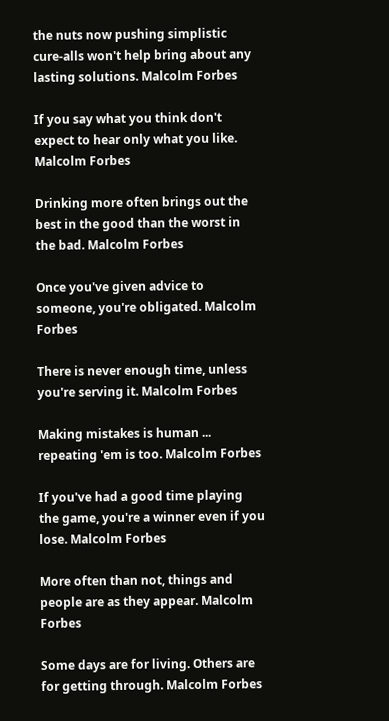the nuts now pushing simplistic cure-alls won't help bring about any lasting solutions. Malcolm Forbes

If you say what you think don't expect to hear only what you like. Malcolm Forbes

Drinking more often brings out the best in the good than the worst in the bad. Malcolm Forbes

Once you've given advice to someone, you're obligated. Malcolm Forbes

There is never enough time, unless you're serving it. Malcolm Forbes

Making mistakes is human ... repeating 'em is too. Malcolm Forbes

If you've had a good time playing the game, you're a winner even if you lose. Malcolm Forbes

More often than not, things and people are as they appear. Malcolm Forbes

Some days are for living. Others are for getting through. Malcolm Forbes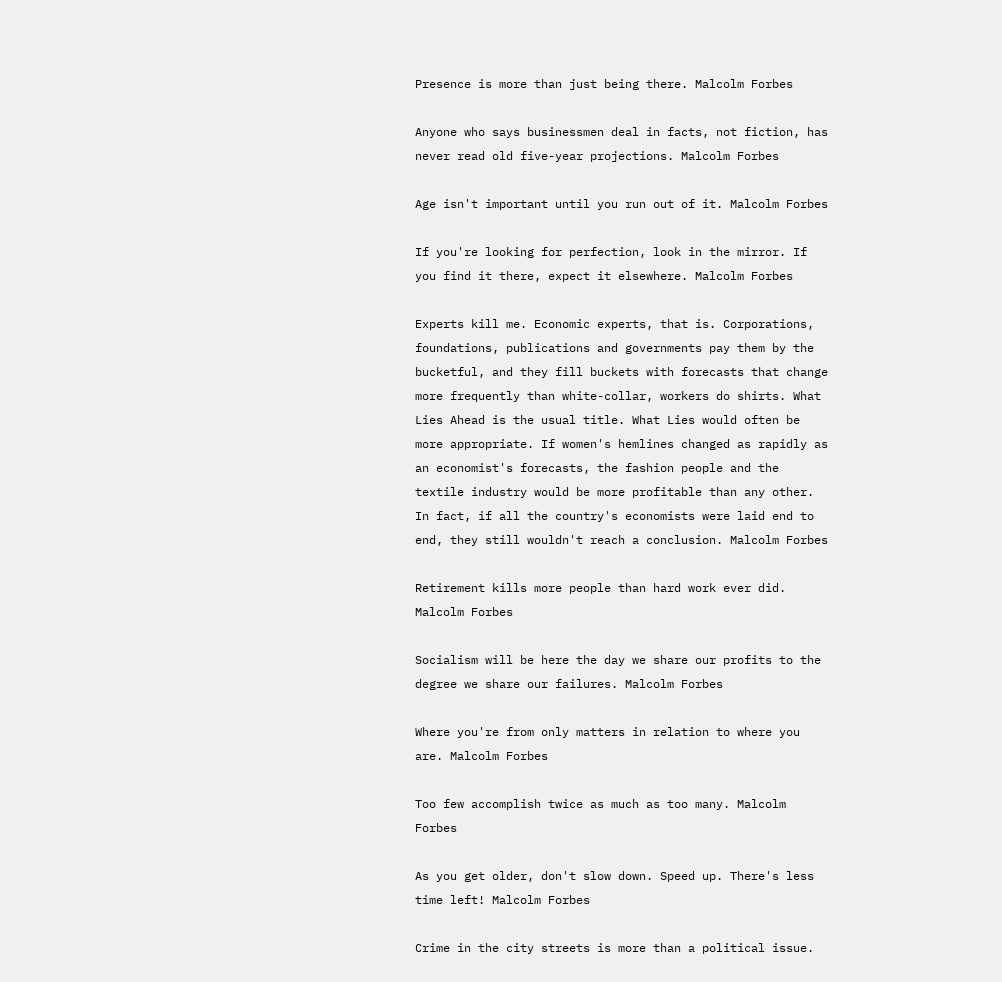Presence is more than just being there. Malcolm Forbes

Anyone who says businessmen deal in facts, not fiction, has never read old five-year projections. Malcolm Forbes

Age isn't important until you run out of it. Malcolm Forbes

If you're looking for perfection, look in the mirror. If you find it there, expect it elsewhere. Malcolm Forbes

Experts kill me. Economic experts, that is. Corporations, foundations, publications and governments pay them by the bucketful, and they fill buckets with forecasts that change more frequently than white-collar, workers do shirts. What Lies Ahead is the usual title. What Lies would often be more appropriate. If women's hemlines changed as rapidly as an economist's forecasts, the fashion people and the textile industry would be more profitable than any other. In fact, if all the country's economists were laid end to end, they still wouldn't reach a conclusion. Malcolm Forbes

Retirement kills more people than hard work ever did. Malcolm Forbes

Socialism will be here the day we share our profits to the degree we share our failures. Malcolm Forbes

Where you're from only matters in relation to where you are. Malcolm Forbes

Too few accomplish twice as much as too many. Malcolm Forbes

As you get older, don't slow down. Speed up. There's less time left! Malcolm Forbes

Crime in the city streets is more than a political issue.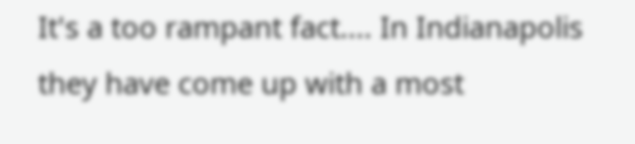It's a too rampant fact.... In Indianapolis they have come up with a most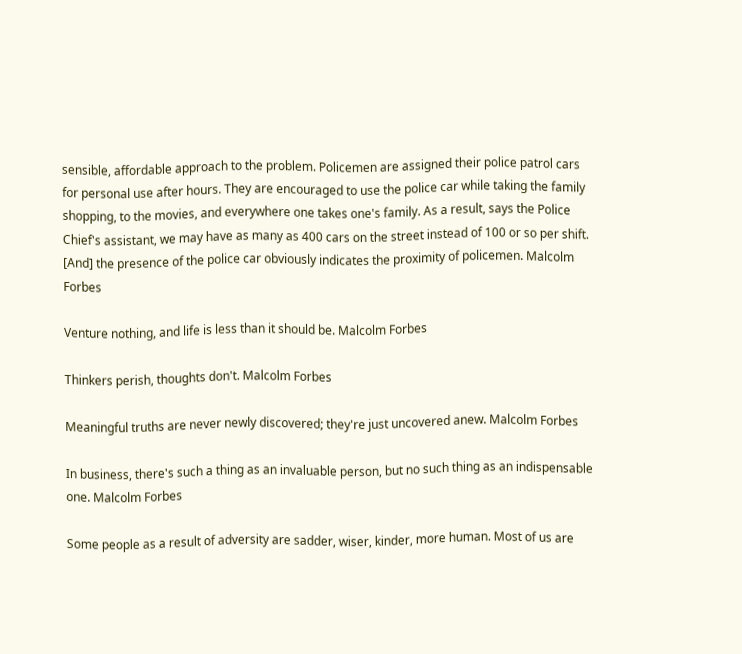sensible, affordable approach to the problem. Policemen are assigned their police patrol cars for personal use after hours. They are encouraged to use the police car while taking the family shopping, to the movies, and everywhere one takes one's family. As a result, says the Police Chief's assistant, we may have as many as 400 cars on the street instead of 100 or so per shift. [And] the presence of the police car obviously indicates the proximity of policemen. Malcolm Forbes

Venture nothing, and life is less than it should be. Malcolm Forbes

Thinkers perish, thoughts don't. Malcolm Forbes

Meaningful truths are never newly discovered; they're just uncovered anew. Malcolm Forbes

In business, there's such a thing as an invaluable person, but no such thing as an indispensable one. Malcolm Forbes

Some people as a result of adversity are sadder, wiser, kinder, more human. Most of us are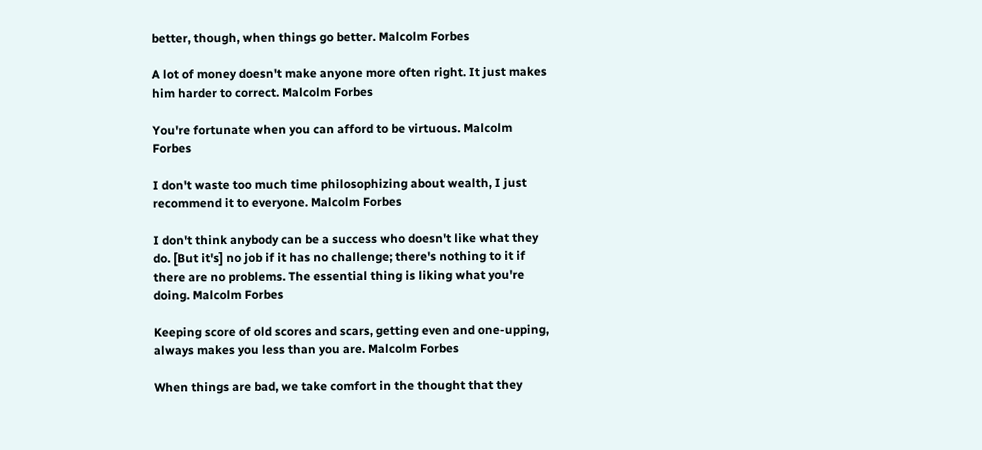better, though, when things go better. Malcolm Forbes

A lot of money doesn't make anyone more often right. It just makes him harder to correct. Malcolm Forbes

You're fortunate when you can afford to be virtuous. Malcolm Forbes

I don't waste too much time philosophizing about wealth, I just recommend it to everyone. Malcolm Forbes

I don't think anybody can be a success who doesn't like what they do. [But it's] no job if it has no challenge; there's nothing to it if there are no problems. The essential thing is liking what you're doing. Malcolm Forbes

Keeping score of old scores and scars, getting even and one-upping, always makes you less than you are. Malcolm Forbes

When things are bad, we take comfort in the thought that they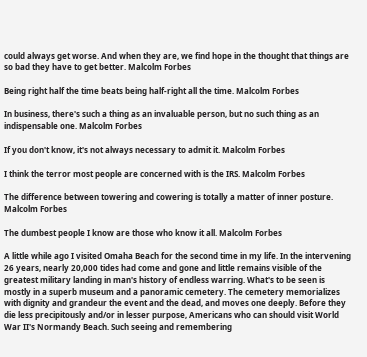could always get worse. And when they are, we find hope in the thought that things are so bad they have to get better. Malcolm Forbes

Being right half the time beats being half-right all the time. Malcolm Forbes

In business, there's such a thing as an invaluable person, but no such thing as an indispensable one. Malcolm Forbes

If you don't know, it's not always necessary to admit it. Malcolm Forbes

I think the terror most people are concerned with is the IRS. Malcolm Forbes

The difference between towering and cowering is totally a matter of inner posture. Malcolm Forbes

The dumbest people I know are those who know it all. Malcolm Forbes

A little while ago I visited Omaha Beach for the second time in my life. In the intervening 26 years, nearly 20,000 tides had come and gone and little remains visible of the greatest military landing in man's history of endless warring. What's to be seen is mostly in a superb museum and a panoramic cemetery. The cemetery memorializes with dignity and grandeur the event and the dead, and moves one deeply. Before they die less precipitously and/or in lesser purpose, Americans who can should visit World War II's Normandy Beach. Such seeing and remembering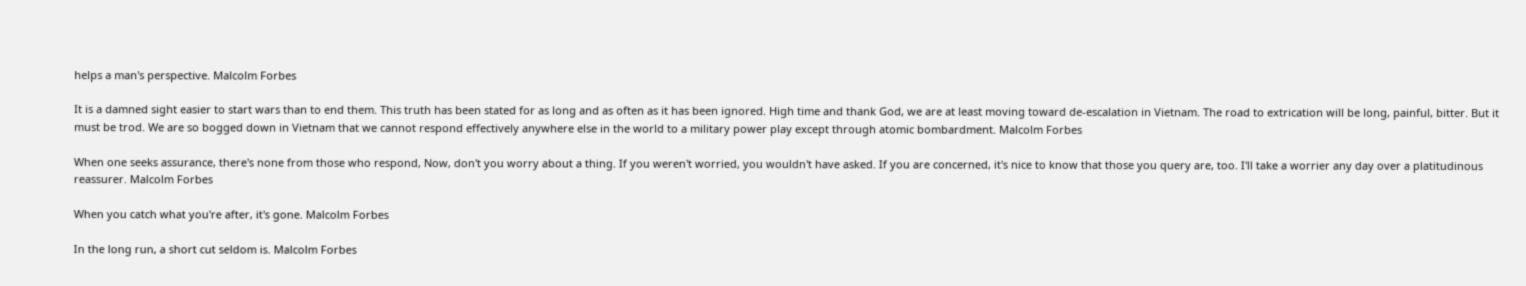helps a man's perspective. Malcolm Forbes

It is a damned sight easier to start wars than to end them. This truth has been stated for as long and as often as it has been ignored. High time and thank God, we are at least moving toward de-escalation in Vietnam. The road to extrication will be long, painful, bitter. But it must be trod. We are so bogged down in Vietnam that we cannot respond effectively anywhere else in the world to a military power play except through atomic bombardment. Malcolm Forbes

When one seeks assurance, there's none from those who respond, Now, don't you worry about a thing. If you weren't worried, you wouldn't have asked. If you are concerned, it's nice to know that those you query are, too. I'll take a worrier any day over a platitudinous reassurer. Malcolm Forbes

When you catch what you're after, it's gone. Malcolm Forbes

In the long run, a short cut seldom is. Malcolm Forbes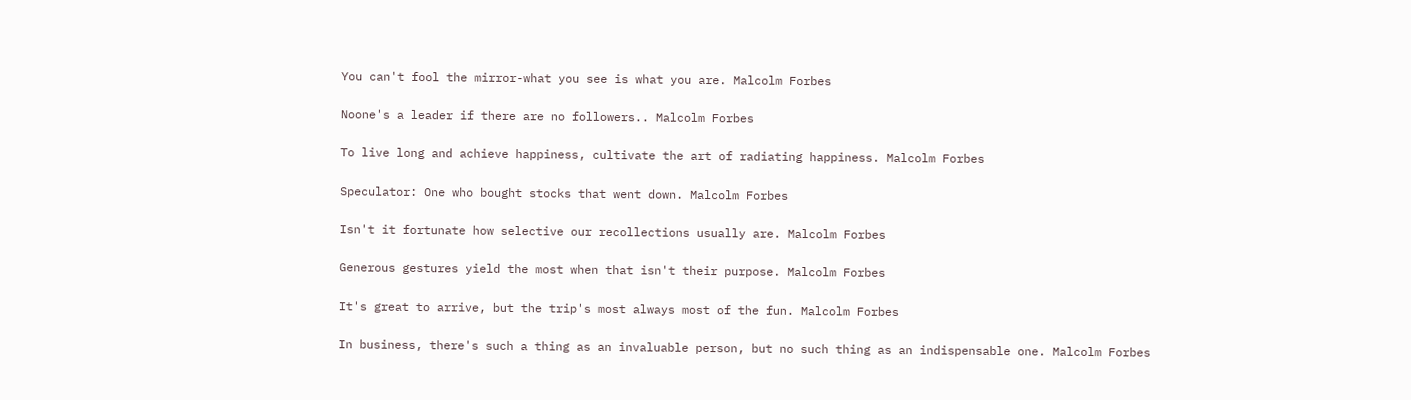You can't fool the mirror-what you see is what you are. Malcolm Forbes

Noone's a leader if there are no followers.. Malcolm Forbes

To live long and achieve happiness, cultivate the art of radiating happiness. Malcolm Forbes

Speculator: One who bought stocks that went down. Malcolm Forbes

Isn't it fortunate how selective our recollections usually are. Malcolm Forbes

Generous gestures yield the most when that isn't their purpose. Malcolm Forbes

It's great to arrive, but the trip's most always most of the fun. Malcolm Forbes

In business, there's such a thing as an invaluable person, but no such thing as an indispensable one. Malcolm Forbes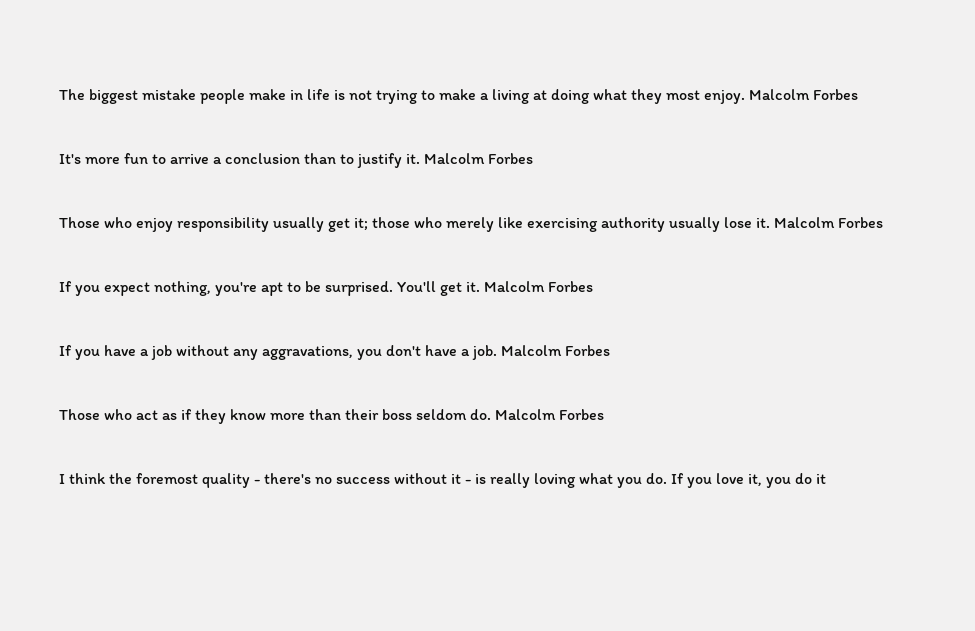The biggest mistake people make in life is not trying to make a living at doing what they most enjoy. Malcolm Forbes

It's more fun to arrive a conclusion than to justify it. Malcolm Forbes

Those who enjoy responsibility usually get it; those who merely like exercising authority usually lose it. Malcolm Forbes

If you expect nothing, you're apt to be surprised. You'll get it. Malcolm Forbes

If you have a job without any aggravations, you don't have a job. Malcolm Forbes

Those who act as if they know more than their boss seldom do. Malcolm Forbes

I think the foremost quality - there's no success without it - is really loving what you do. If you love it, you do it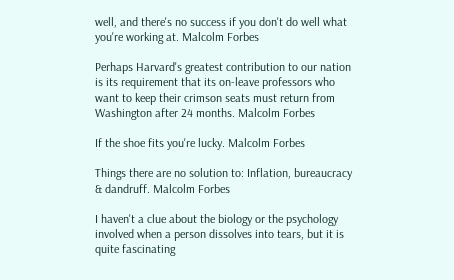well, and there's no success if you don't do well what you're working at. Malcolm Forbes

Perhaps Harvard's greatest contribution to our nation is its requirement that its on-leave professors who want to keep their crimson seats must return from Washington after 24 months. Malcolm Forbes

If the shoe fits you're lucky. Malcolm Forbes

Things there are no solution to: Inflation, bureaucracy & dandruff. Malcolm Forbes

I haven't a clue about the biology or the psychology involved when a person dissolves into tears, but it is quite fascinating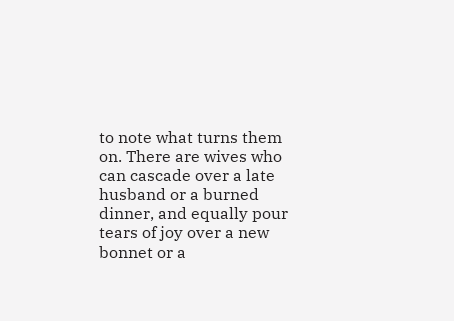to note what turns them on. There are wives who can cascade over a late husband or a burned dinner, and equally pour tears of joy over a new bonnet or a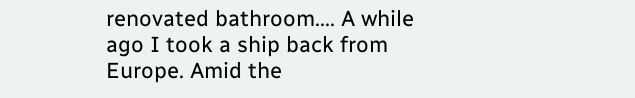renovated bathroom.... A while ago I took a ship back from Europe. Amid the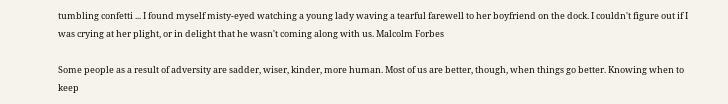tumbling confetti ... I found myself misty-eyed watching a young lady waving a tearful farewell to her boyfriend on the dock. I couldn't figure out if I was crying at her plight, or in delight that he wasn't coming along with us. Malcolm Forbes

Some people as a result of adversity are sadder, wiser, kinder, more human. Most of us are better, though, when things go better. Knowing when to keep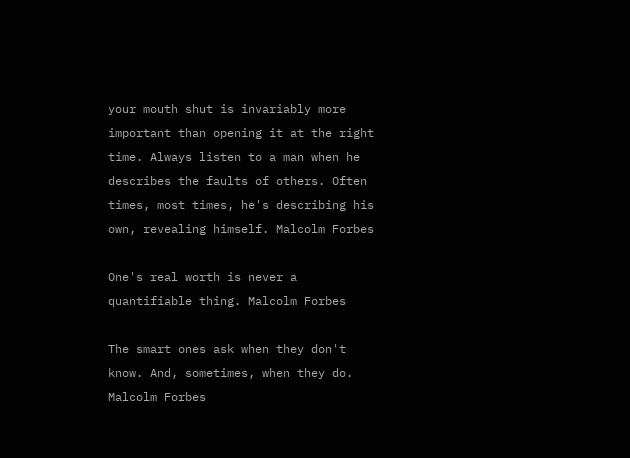your mouth shut is invariably more important than opening it at the right time. Always listen to a man when he describes the faults of others. Often times, most times, he's describing his own, revealing himself. Malcolm Forbes

One's real worth is never a quantifiable thing. Malcolm Forbes

The smart ones ask when they don't know. And, sometimes, when they do. Malcolm Forbes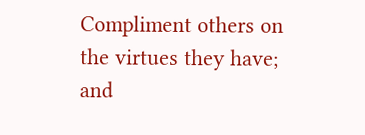Compliment others on the virtues they have; and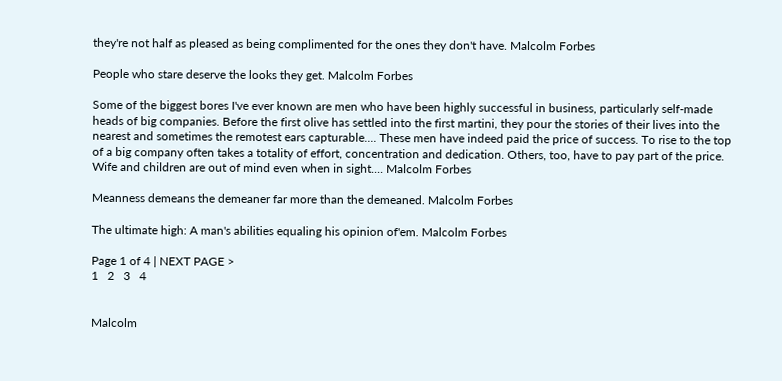they're not half as pleased as being complimented for the ones they don't have. Malcolm Forbes

People who stare deserve the looks they get. Malcolm Forbes

Some of the biggest bores I've ever known are men who have been highly successful in business, particularly self-made heads of big companies. Before the first olive has settled into the first martini, they pour the stories of their lives into the nearest and sometimes the remotest ears capturable.... These men have indeed paid the price of success. To rise to the top of a big company often takes a totality of effort, concentration and dedication. Others, too, have to pay part of the price. Wife and children are out of mind even when in sight.... Malcolm Forbes

Meanness demeans the demeaner far more than the demeaned. Malcolm Forbes

The ultimate high: A man's abilities equaling his opinion of'em. Malcolm Forbes

Page 1 of 4 | NEXT PAGE >
1   2   3   4


Malcolm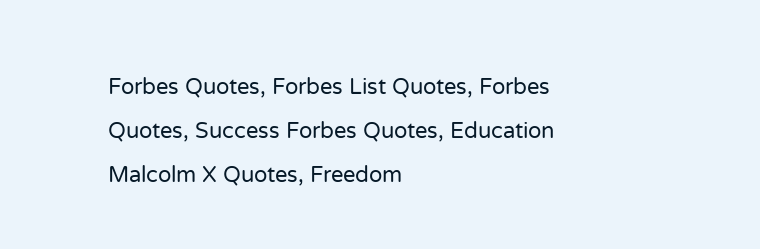Forbes Quotes, Forbes List Quotes, Forbes Quotes, Success Forbes Quotes, Education Malcolm X Quotes, Freedom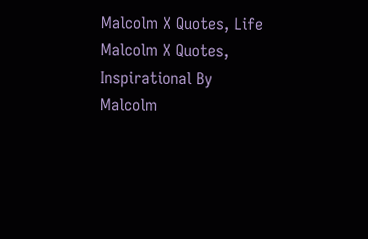Malcolm X Quotes, Life Malcolm X Quotes, Inspirational By Malcolm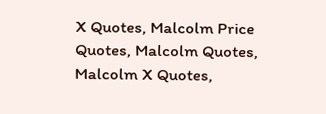X Quotes, Malcolm Price Quotes, Malcolm Quotes, Malcolm X Quotes,